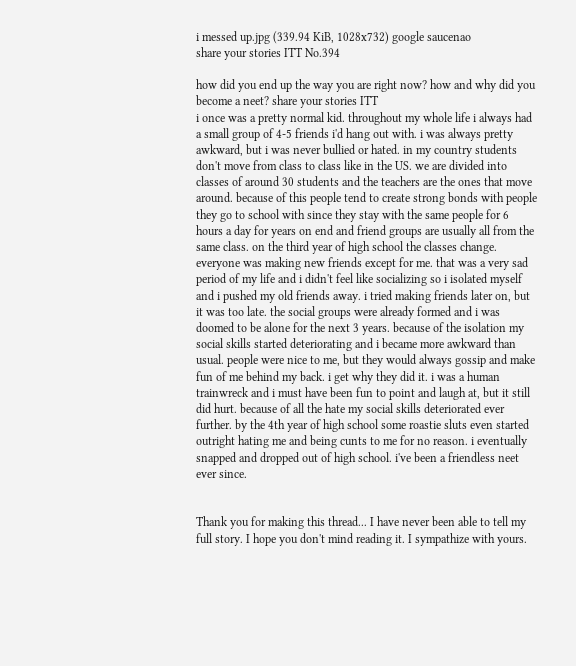i messed up.jpg (339.94 KiB, 1028x732) google saucenao
share your stories ITT No.394

how did you end up the way you are right now? how and why did you become a neet? share your stories ITT
i once was a pretty normal kid. throughout my whole life i always had a small group of 4-5 friends i'd hang out with. i was always pretty awkward, but i was never bullied or hated. in my country students don't move from class to class like in the US. we are divided into classes of around 30 students and the teachers are the ones that move around. because of this people tend to create strong bonds with people they go to school with since they stay with the same people for 6 hours a day for years on end and friend groups are usually all from the same class. on the third year of high school the classes change. everyone was making new friends except for me. that was a very sad period of my life and i didn't feel like socializing so i isolated myself and i pushed my old friends away. i tried making friends later on, but it was too late. the social groups were already formed and i was doomed to be alone for the next 3 years. because of the isolation my social skills started deteriorating and i became more awkward than usual. people were nice to me, but they would always gossip and make fun of me behind my back. i get why they did it. i was a human trainwreck and i must have been fun to point and laugh at, but it still did hurt. because of all the hate my social skills deteriorated ever further. by the 4th year of high school some roastie sluts even started outright hating me and being cunts to me for no reason. i eventually snapped and dropped out of high school. i've been a friendless neet ever since.


Thank you for making this thread... I have never been able to tell my full story. I hope you don't mind reading it. I sympathize with yours.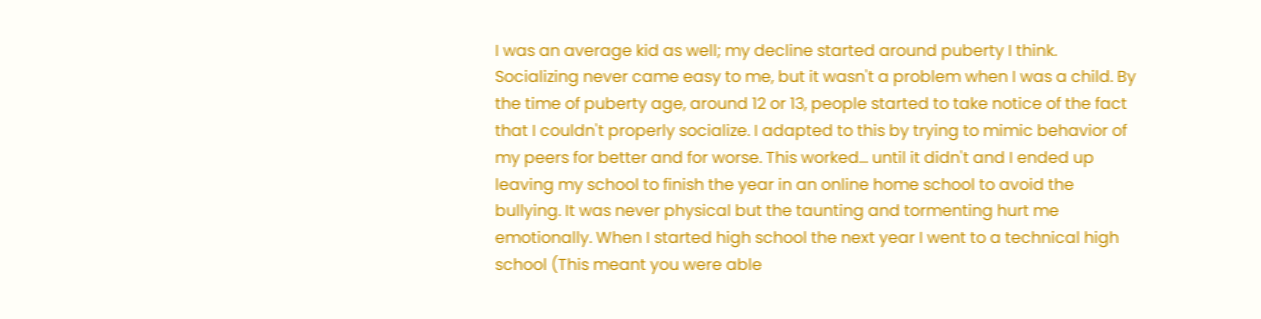I was an average kid as well; my decline started around puberty I think. Socializing never came easy to me, but it wasn't a problem when I was a child. By the time of puberty age, around 12 or 13, people started to take notice of the fact that I couldn't properly socialize. I adapted to this by trying to mimic behavior of my peers for better and for worse. This worked... until it didn't and I ended up leaving my school to finish the year in an online home school to avoid the bullying. It was never physical but the taunting and tormenting hurt me emotionally. When I started high school the next year I went to a technical high school (This meant you were able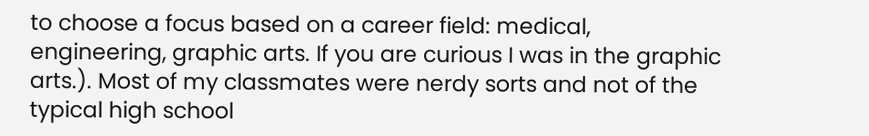to choose a focus based on a career field: medical, engineering, graphic arts. If you are curious I was in the graphic arts.). Most of my classmates were nerdy sorts and not of the typical high school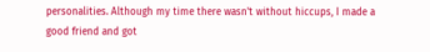personalities. Although my time there wasn't without hiccups, I made a good friend and got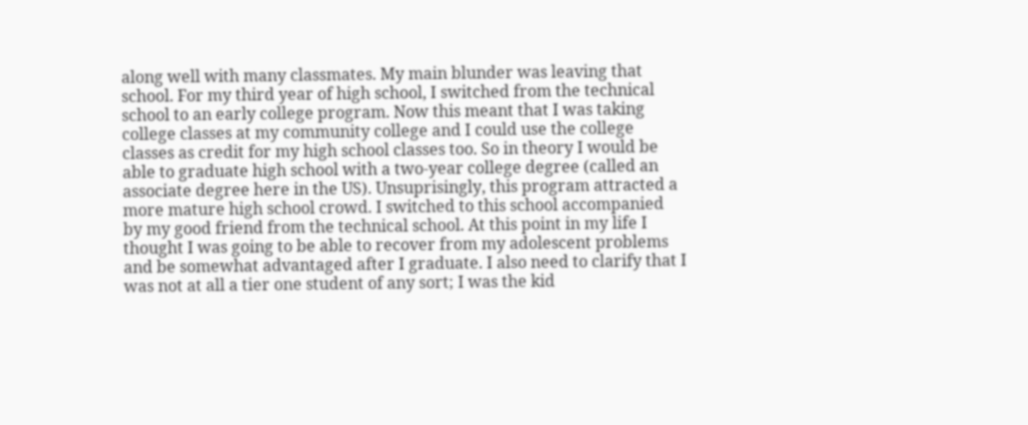along well with many classmates. My main blunder was leaving that school. For my third year of high school, I switched from the technical school to an early college program. Now this meant that I was taking college classes at my community college and I could use the college classes as credit for my high school classes too. So in theory I would be able to graduate high school with a two-year college degree (called an associate degree here in the US). Unsuprisingly, this program attracted a more mature high school crowd. I switched to this school accompanied by my good friend from the technical school. At this point in my life I thought I was going to be able to recover from my adolescent problems and be somewhat advantaged after I graduate. I also need to clarify that I was not at all a tier one student of any sort; I was the kid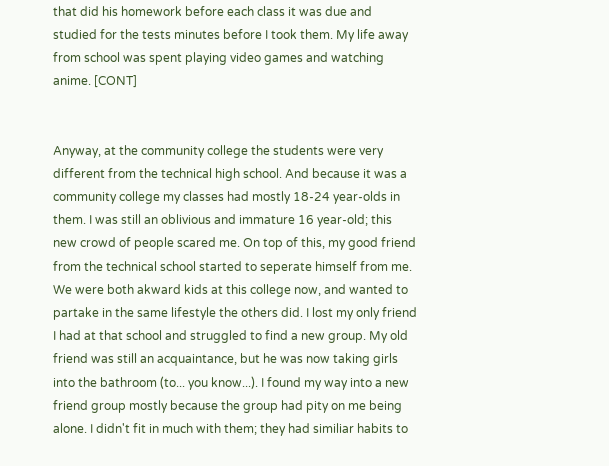that did his homework before each class it was due and studied for the tests minutes before I took them. My life away from school was spent playing video games and watching anime. [CONT]


Anyway, at the community college the students were very different from the technical high school. And because it was a community college my classes had mostly 18-24 year-olds in them. I was still an oblivious and immature 16 year-old; this new crowd of people scared me. On top of this, my good friend from the technical school started to seperate himself from me. We were both akward kids at this college now, and wanted to partake in the same lifestyle the others did. I lost my only friend I had at that school and struggled to find a new group. My old friend was still an acquaintance, but he was now taking girls into the bathroom (to... you know...). I found my way into a new friend group mostly because the group had pity on me being alone. I didn't fit in much with them; they had similiar habits to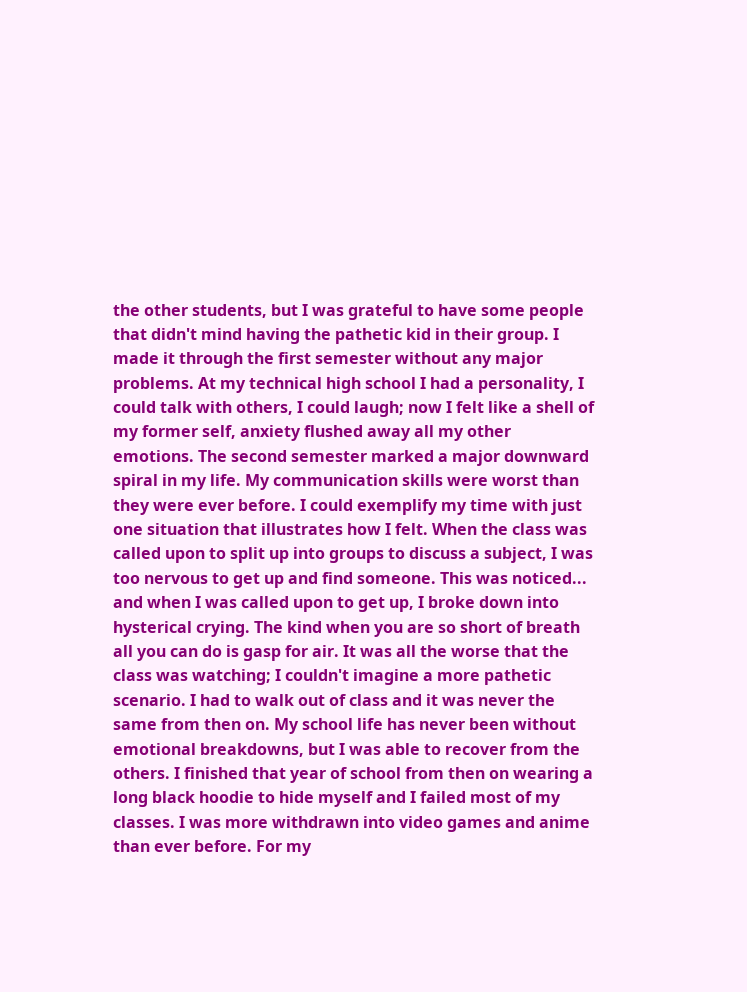the other students, but I was grateful to have some people that didn't mind having the pathetic kid in their group. I made it through the first semester without any major problems. At my technical high school I had a personality, I could talk with others, I could laugh; now I felt like a shell of my former self, anxiety flushed away all my other emotions. The second semester marked a major downward spiral in my life. My communication skills were worst than they were ever before. I could exemplify my time with just one situation that illustrates how I felt. When the class was called upon to split up into groups to discuss a subject, I was too nervous to get up and find someone. This was noticed... and when I was called upon to get up, I broke down into hysterical crying. The kind when you are so short of breath all you can do is gasp for air. It was all the worse that the class was watching; I couldn't imagine a more pathetic scenario. I had to walk out of class and it was never the same from then on. My school life has never been without emotional breakdowns, but I was able to recover from the others. I finished that year of school from then on wearing a long black hoodie to hide myself and I failed most of my classes. I was more withdrawn into video games and anime than ever before. For my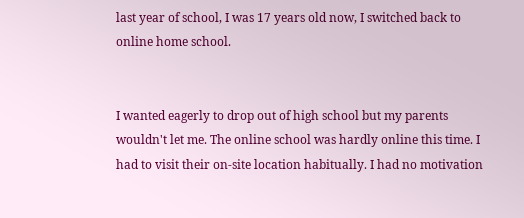last year of school, I was 17 years old now, I switched back to online home school.


I wanted eagerly to drop out of high school but my parents wouldn't let me. The online school was hardly online this time. I had to visit their on-site location habitually. I had no motivation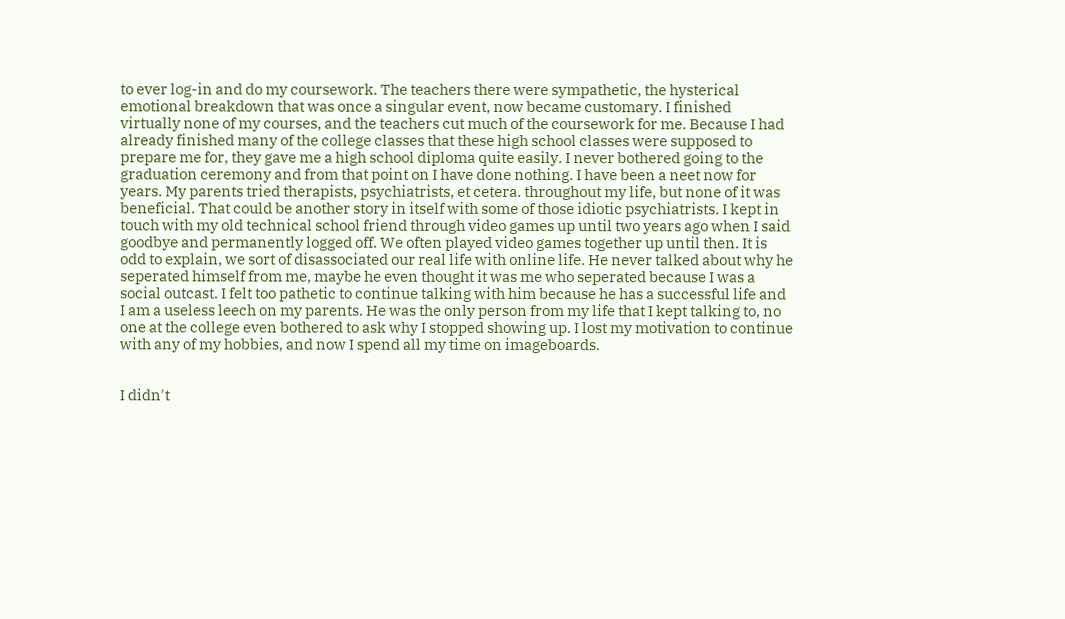to ever log-in and do my coursework. The teachers there were sympathetic, the hysterical emotional breakdown that was once a singular event, now became customary. I finished virtually none of my courses, and the teachers cut much of the coursework for me. Because I had already finished many of the college classes that these high school classes were supposed to prepare me for, they gave me a high school diploma quite easily. I never bothered going to the graduation ceremony and from that point on I have done nothing. I have been a neet now for years. My parents tried therapists, psychiatrists, et cetera. throughout my life, but none of it was beneficial. That could be another story in itself with some of those idiotic psychiatrists. I kept in touch with my old technical school friend through video games up until two years ago when I said goodbye and permanently logged off. We often played video games together up until then. It is odd to explain, we sort of disassociated our real life with online life. He never talked about why he seperated himself from me, maybe he even thought it was me who seperated because I was a social outcast. I felt too pathetic to continue talking with him because he has a successful life and I am a useless leech on my parents. He was the only person from my life that I kept talking to, no one at the college even bothered to ask why I stopped showing up. I lost my motivation to continue with any of my hobbies, and now I spend all my time on imageboards.


I didn't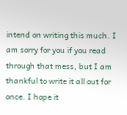intend on writing this much. I am sorry for you if you read through that mess, but I am thankful to write it all out for once. I hope it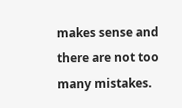makes sense and there are not too many mistakes.